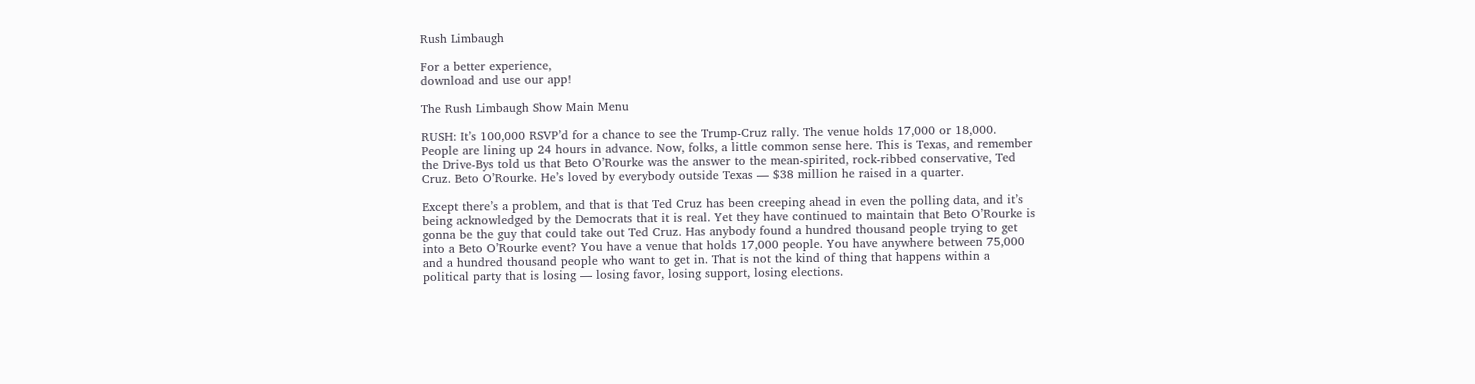Rush Limbaugh

For a better experience,
download and use our app!

The Rush Limbaugh Show Main Menu

RUSH: It’s 100,000 RSVP’d for a chance to see the Trump-Cruz rally. The venue holds 17,000 or 18,000. People are lining up 24 hours in advance. Now, folks, a little common sense here. This is Texas, and remember the Drive-Bys told us that Beto O’Rourke was the answer to the mean-spirited, rock-ribbed conservative, Ted Cruz. Beto O’Rourke. He’s loved by everybody outside Texas — $38 million he raised in a quarter.

Except there’s a problem, and that is that Ted Cruz has been creeping ahead in even the polling data, and it’s being acknowledged by the Democrats that it is real. Yet they have continued to maintain that Beto O’Rourke is gonna be the guy that could take out Ted Cruz. Has anybody found a hundred thousand people trying to get into a Beto O’Rourke event? You have a venue that holds 17,000 people. You have anywhere between 75,000 and a hundred thousand people who want to get in. That is not the kind of thing that happens within a political party that is losing — losing favor, losing support, losing elections.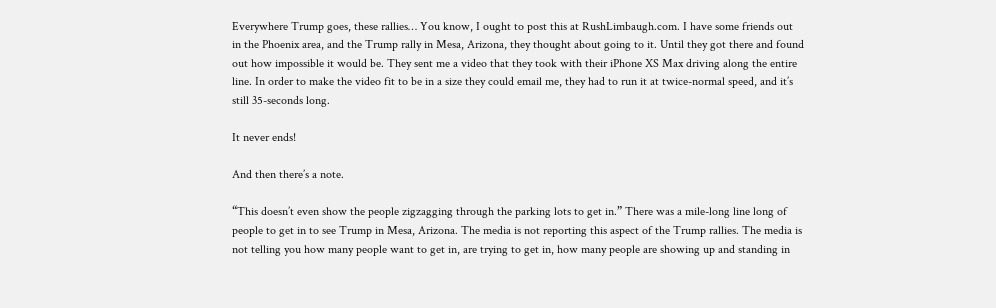Everywhere Trump goes, these rallies… You know, I ought to post this at RushLimbaugh.com. I have some friends out in the Phoenix area, and the Trump rally in Mesa, Arizona, they thought about going to it. Until they got there and found out how impossible it would be. They sent me a video that they took with their iPhone XS Max driving along the entire line. In order to make the video fit to be in a size they could email me, they had to run it at twice-normal speed, and it’s still 35-seconds long.

It never ends!

And then there’s a note.

“This doesn’t even show the people zigzagging through the parking lots to get in.” There was a mile-long line long of people to get in to see Trump in Mesa, Arizona. The media is not reporting this aspect of the Trump rallies. The media is not telling you how many people want to get in, are trying to get in, how many people are showing up and standing in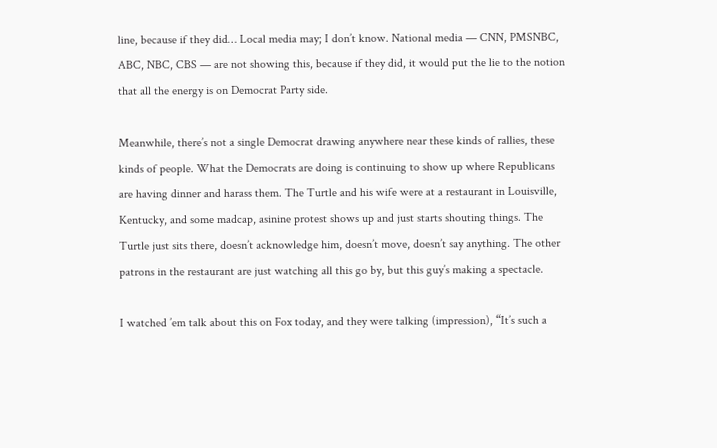line, because if they did… Local media may; I don’t know. National media — CNN, PMSNBC, ABC, NBC, CBS — are not showing this, because if they did, it would put the lie to the notion that all the energy is on Democrat Party side.

Meanwhile, there’s not a single Democrat drawing anywhere near these kinds of rallies, these kinds of people. What the Democrats are doing is continuing to show up where Republicans are having dinner and harass them. The Turtle and his wife were at a restaurant in Louisville, Kentucky, and some madcap, asinine protest shows up and just starts shouting things. The Turtle just sits there, doesn’t acknowledge him, doesn’t move, doesn’t say anything. The other patrons in the restaurant are just watching all this go by, but this guy’s making a spectacle.

I watched ’em talk about this on Fox today, and they were talking (impression), “It’s such a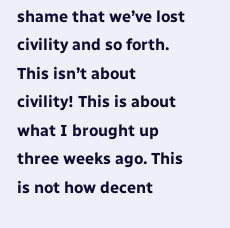shame that we’ve lost civility and so forth. This isn’t about civility! This is about what I brought up three weeks ago. This is not how decent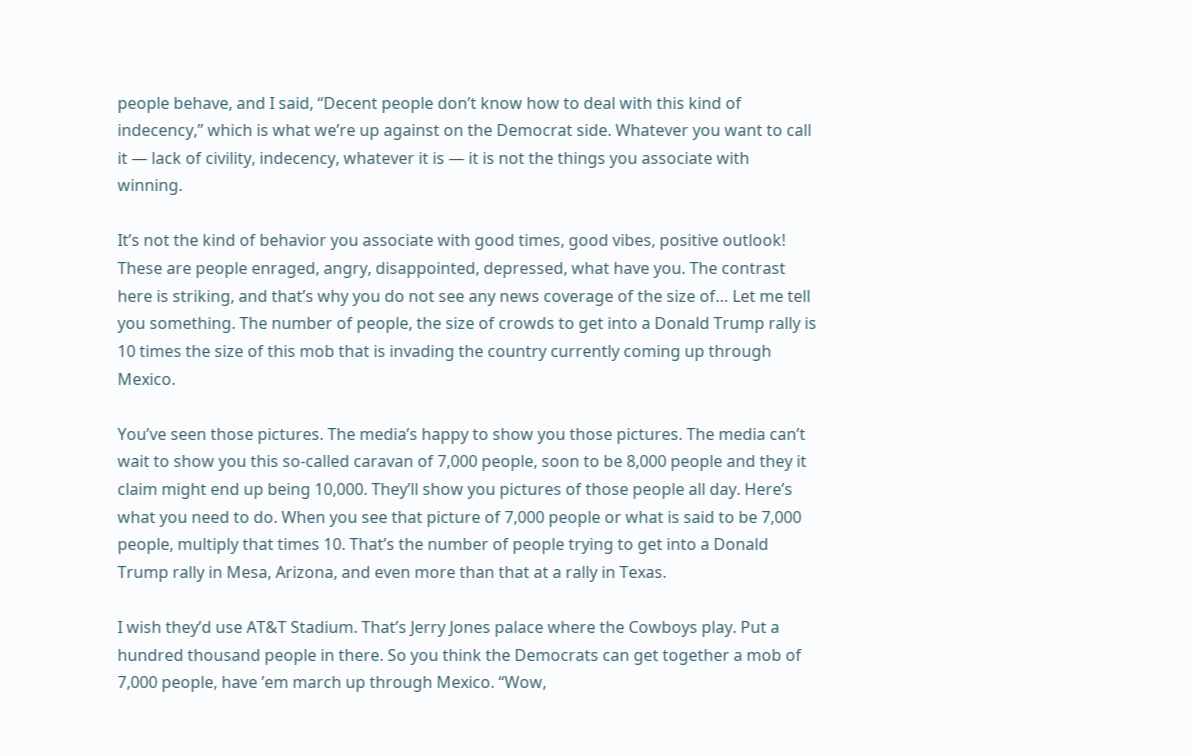people behave, and I said, “Decent people don’t know how to deal with this kind of indecency,” which is what we’re up against on the Democrat side. Whatever you want to call it — lack of civility, indecency, whatever it is — it is not the things you associate with winning.

It’s not the kind of behavior you associate with good times, good vibes, positive outlook! These are people enraged, angry, disappointed, depressed, what have you. The contrast here is striking, and that’s why you do not see any news coverage of the size of… Let me tell you something. The number of people, the size of crowds to get into a Donald Trump rally is 10 times the size of this mob that is invading the country currently coming up through Mexico.

You’ve seen those pictures. The media’s happy to show you those pictures. The media can’t wait to show you this so-called caravan of 7,000 people, soon to be 8,000 people and they it claim might end up being 10,000. They’ll show you pictures of those people all day. Here’s what you need to do. When you see that picture of 7,000 people or what is said to be 7,000 people, multiply that times 10. That’s the number of people trying to get into a Donald Trump rally in Mesa, Arizona, and even more than that at a rally in Texas.

I wish they’d use AT&T Stadium. That’s Jerry Jones palace where the Cowboys play. Put a hundred thousand people in there. So you think the Democrats can get together a mob of 7,000 people, have ’em march up through Mexico. “Wow,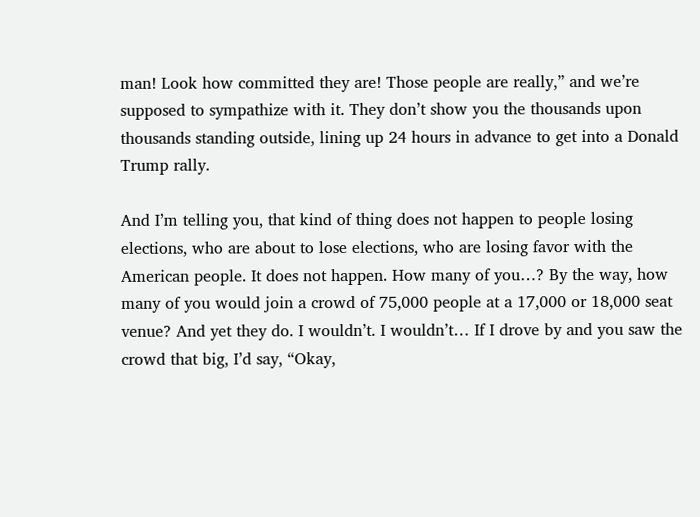man! Look how committed they are! Those people are really,” and we’re supposed to sympathize with it. They don’t show you the thousands upon thousands standing outside, lining up 24 hours in advance to get into a Donald Trump rally.

And I’m telling you, that kind of thing does not happen to people losing elections, who are about to lose elections, who are losing favor with the American people. It does not happen. How many of you…? By the way, how many of you would join a crowd of 75,000 people at a 17,000 or 18,000 seat venue? And yet they do. I wouldn’t. I wouldn’t… If I drove by and you saw the crowd that big, I’d say, “Okay,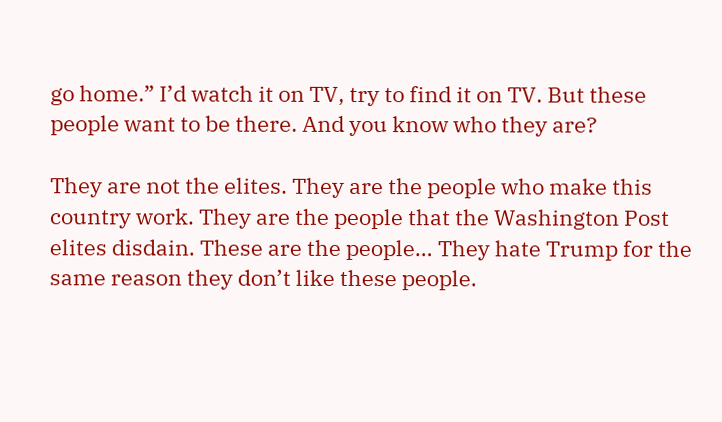go home.” I’d watch it on TV, try to find it on TV. But these people want to be there. And you know who they are?

They are not the elites. They are the people who make this country work. They are the people that the Washington Post elites disdain. These are the people… They hate Trump for the same reason they don’t like these people.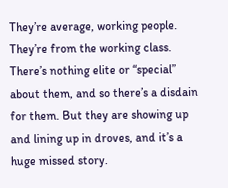They’re average, working people. They’re from the working class. There’s nothing elite or “special” about them, and so there’s a disdain for them. But they are showing up and lining up in droves, and it’s a huge missed story.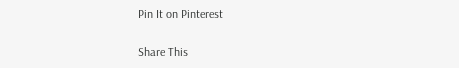Pin It on Pinterest

Share This